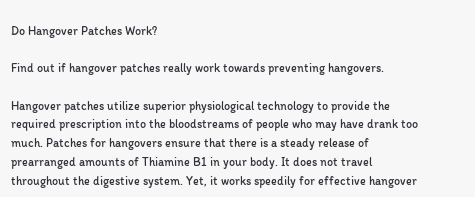Do Hangover Patches Work?

Find out if hangover patches really work towards preventing hangovers.

Hangover patches utilize superior physiological technology to provide the required prescription into the bloodstreams of people who may have drank too much. Patches for hangovers ensure that there is a steady release of prearranged amounts of Thiamine B1 in your body. It does not travel throughout the digestive system. Yet, it works speedily for effective hangover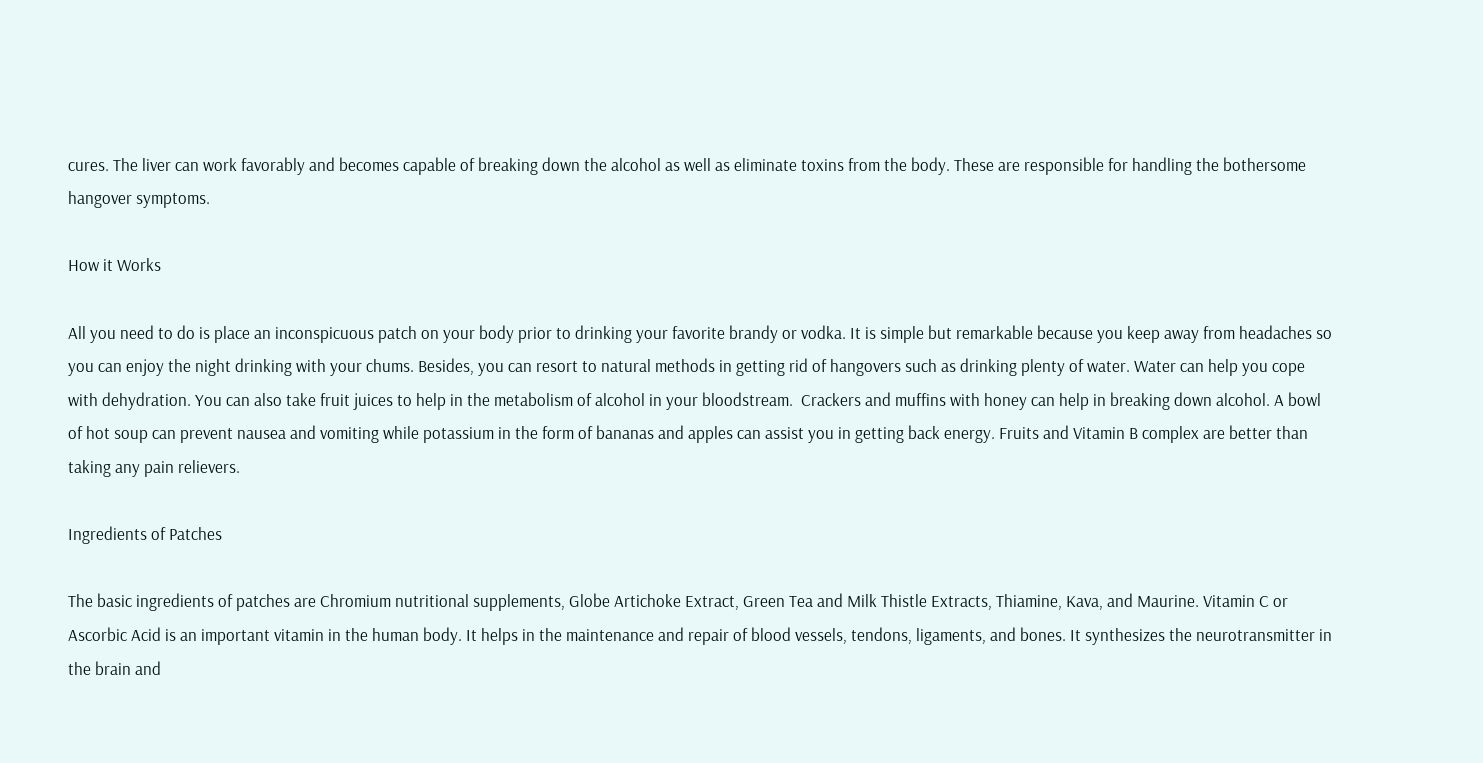cures. The liver can work favorably and becomes capable of breaking down the alcohol as well as eliminate toxins from the body. These are responsible for handling the bothersome hangover symptoms.

How it Works

All you need to do is place an inconspicuous patch on your body prior to drinking your favorite brandy or vodka. It is simple but remarkable because you keep away from headaches so you can enjoy the night drinking with your chums. Besides, you can resort to natural methods in getting rid of hangovers such as drinking plenty of water. Water can help you cope with dehydration. You can also take fruit juices to help in the metabolism of alcohol in your bloodstream.  Crackers and muffins with honey can help in breaking down alcohol. A bowl of hot soup can prevent nausea and vomiting while potassium in the form of bananas and apples can assist you in getting back energy. Fruits and Vitamin B complex are better than taking any pain relievers.

Ingredients of Patches

The basic ingredients of patches are Chromium nutritional supplements, Globe Artichoke Extract, Green Tea and Milk Thistle Extracts, Thiamine, Kava, and Maurine. Vitamin C or Ascorbic Acid is an important vitamin in the human body. It helps in the maintenance and repair of blood vessels, tendons, ligaments, and bones. It synthesizes the neurotransmitter in the brain and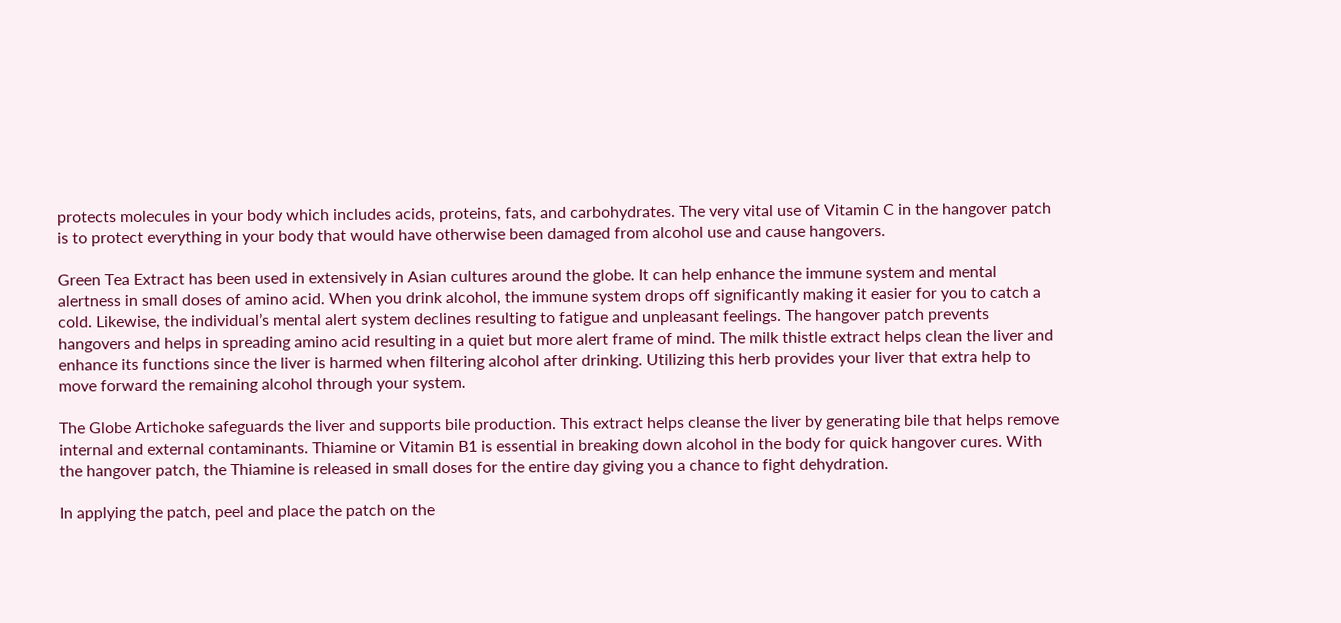protects molecules in your body which includes acids, proteins, fats, and carbohydrates. The very vital use of Vitamin C in the hangover patch is to protect everything in your body that would have otherwise been damaged from alcohol use and cause hangovers.

Green Tea Extract has been used in extensively in Asian cultures around the globe. It can help enhance the immune system and mental alertness in small doses of amino acid. When you drink alcohol, the immune system drops off significantly making it easier for you to catch a cold. Likewise, the individual’s mental alert system declines resulting to fatigue and unpleasant feelings. The hangover patch prevents hangovers and helps in spreading amino acid resulting in a quiet but more alert frame of mind. The milk thistle extract helps clean the liver and enhance its functions since the liver is harmed when filtering alcohol after drinking. Utilizing this herb provides your liver that extra help to move forward the remaining alcohol through your system.

The Globe Artichoke safeguards the liver and supports bile production. This extract helps cleanse the liver by generating bile that helps remove internal and external contaminants. Thiamine or Vitamin B1 is essential in breaking down alcohol in the body for quick hangover cures. With the hangover patch, the Thiamine is released in small doses for the entire day giving you a chance to fight dehydration.

In applying the patch, peel and place the patch on the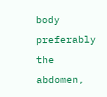body preferably the abdomen,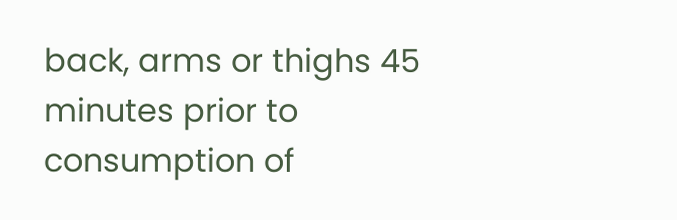back, arms or thighs 45 minutes prior to consumption of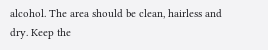alcohol. The area should be clean, hairless and dry. Keep the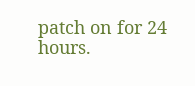patch on for 24 hours.